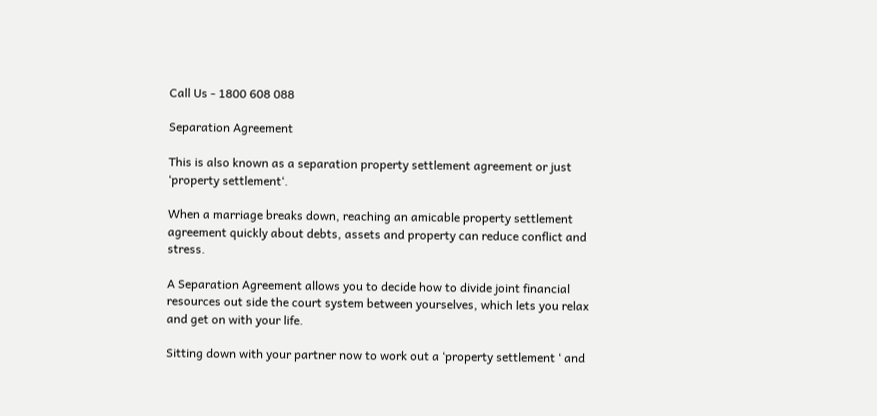Call Us - 1800 608 088

Separation Agreement

This is also known as a separation property settlement agreement or just ‘property settlement‘.

When a marriage breaks down, reaching an amicable property settlement agreement quickly about debts, assets and property can reduce conflict and stress.

A Separation Agreement allows you to decide how to divide joint financial resources out side the court system between yourselves, which lets you relax and get on with your life.

Sitting down with your partner now to work out a ‘property settlement ‘ and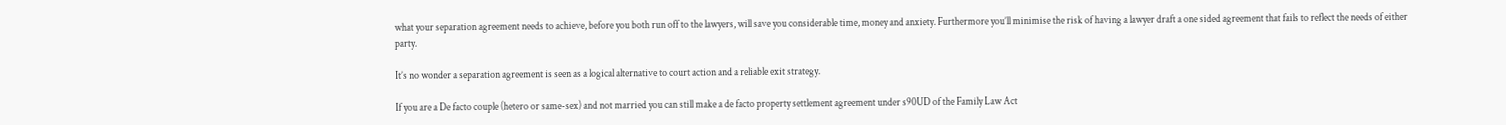what your separation agreement needs to achieve, before you both run off to the lawyers, will save you considerable time, money and anxiety. Furthermore you’ll minimise the risk of having a lawyer draft a one sided agreement that fails to reflect the needs of either party.

It’s no wonder a separation agreement is seen as a logical alternative to court action and a reliable exit strategy.

If you are a De facto couple (hetero or same-sex) and not married you can still make a de facto property settlement agreement under s90UD of the Family Law Act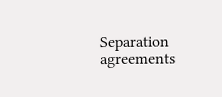Separation agreements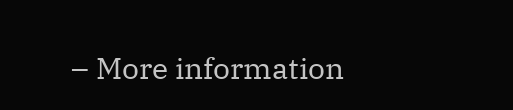– More information